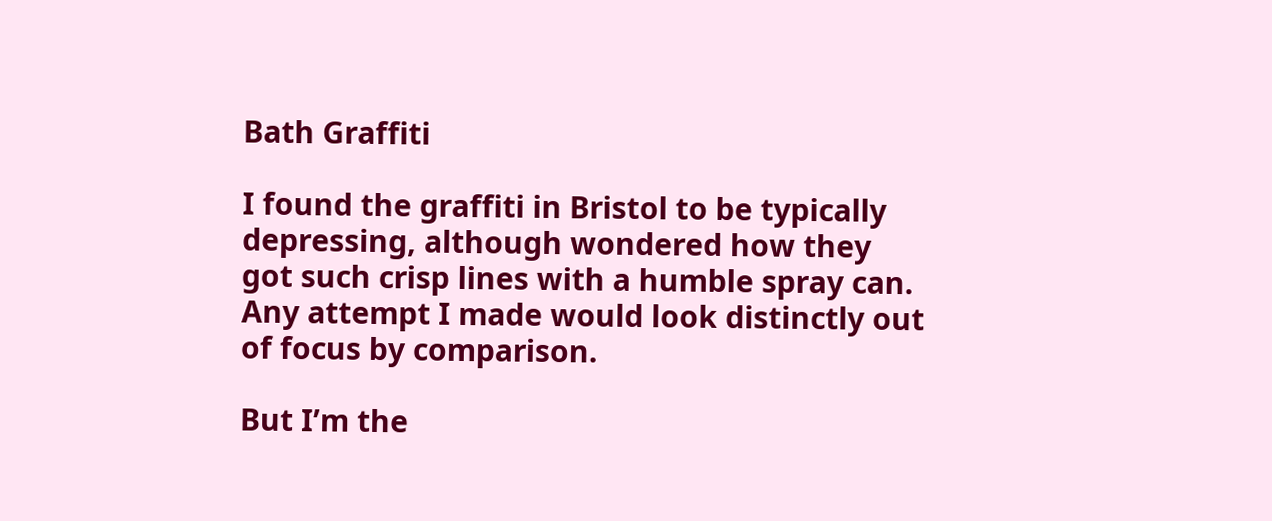Bath Graffiti

I found the graffiti in Bristol to be typically depressing, although wondered how they got such crisp lines with a humble spray can. Any attempt I made would look distinctly out of focus by comparison.

But I’m the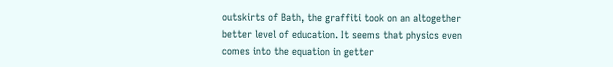outskirts of Bath, the graffiti took on an altogether better level of education. It seems that physics even comes into the equation in getter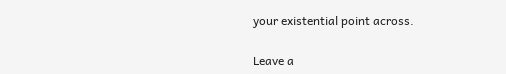your existential point across.

Leave a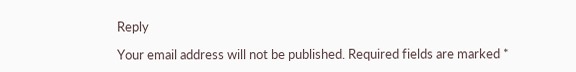Reply

Your email address will not be published. Required fields are marked *